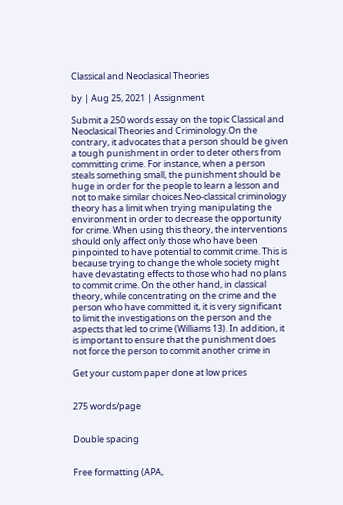Classical and Neoclasical Theories

by | Aug 25, 2021 | Assignment

Submit a 250 words essay on the topic Classical and Neoclasical Theories and Criminology.On the contrary, it advocates that a person should be given a tough punishment in order to deter others from committing crime. For instance, when a person steals something small, the punishment should be huge in order for the people to learn a lesson and not to make similar choices.Neo-classical criminology theory has a limit when trying manipulating the environment in order to decrease the opportunity for crime. When using this theory, the interventions should only affect only those who have been pinpointed to have potential to commit crime. This is because trying to change the whole society might have devastating effects to those who had no plans to commit crime. On the other hand, in classical theory, while concentrating on the crime and the person who have committed it, it is very significant to limit the investigations on the person and the aspects that led to crime (Williams 13). In addition, it is important to ensure that the punishment does not force the person to commit another crime in

Get your custom paper done at low prices


275 words/page


Double spacing


Free formatting (APA,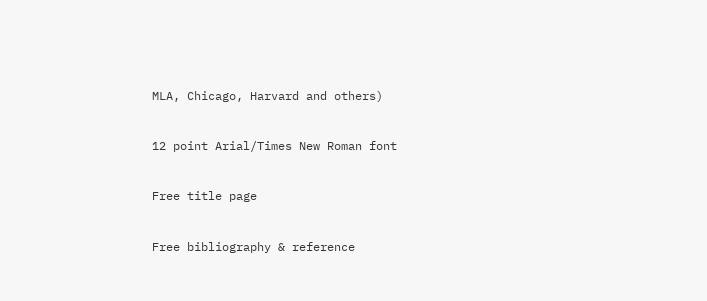MLA, Chicago, Harvard and others)


12 point Arial/Times New Roman font


Free title page


Free bibliography & reference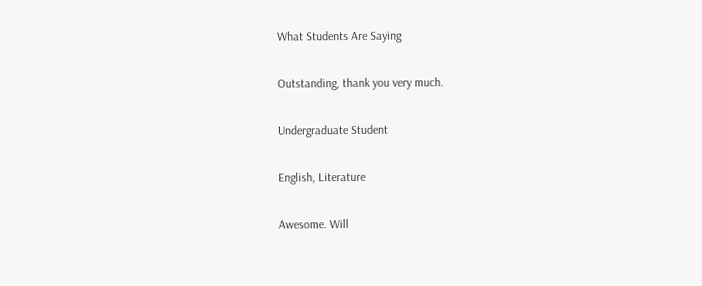What Students Are Saying

Outstanding, thank you very much.

Undergraduate Student

English, Literature

Awesome. Will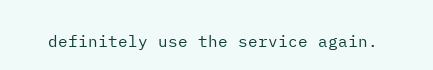definitely use the service again.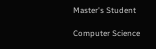Master's Student

Computer Science